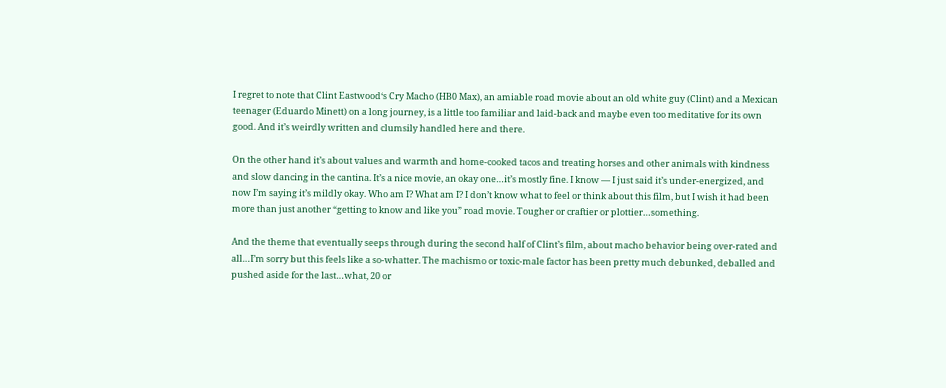I regret to note that Clint Eastwood‘s Cry Macho (HB0 Max), an amiable road movie about an old white guy (Clint) and a Mexican teenager (Eduardo Minett) on a long journey, is a little too familiar and laid-back and maybe even too meditative for its own good. And it’s weirdly written and clumsily handled here and there.

On the other hand it’s about values and warmth and home-cooked tacos and treating horses and other animals with kindness and slow dancing in the cantina. It’s a nice movie, an okay one…it’s mostly fine. I know — I just said it’s under-energized, and now I’m saying it’s mildly okay. Who am I? What am I? I don’t know what to feel or think about this film, but I wish it had been more than just another “getting to know and like you” road movie. Tougher or craftier or plottier…something.

And the theme that eventually seeps through during the second half of Clint’s film, about macho behavior being over-rated and all…I’m sorry but this feels like a so-whatter. The machismo or toxic-male factor has been pretty much debunked, deballed and pushed aside for the last…what, 20 or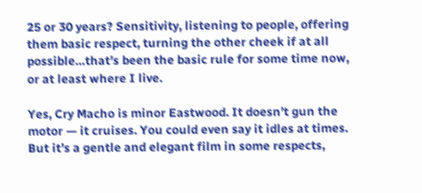25 or 30 years? Sensitivity, listening to people, offering them basic respect, turning the other cheek if at all possible…that’s been the basic rule for some time now, or at least where I live.

Yes, Cry Macho is minor Eastwood. It doesn’t gun the motor — it cruises. You could even say it idles at times. But it’s a gentle and elegant film in some respects,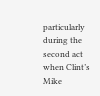particularly during the second act when Clint’s Mike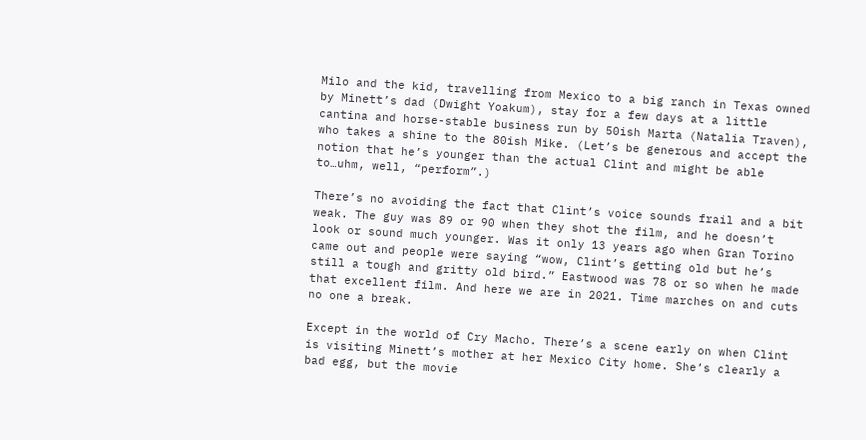Milo and the kid, travelling from Mexico to a big ranch in Texas owned by Minett’s dad (Dwight Yoakum), stay for a few days at a little cantina and horse-stable business run by 50ish Marta (Natalia Traven), who takes a shine to the 80ish Mike. (Let’s be generous and accept the notion that he’s younger than the actual Clint and might be able to…uhm, well, “perform”.)

There’s no avoiding the fact that Clint’s voice sounds frail and a bit weak. The guy was 89 or 90 when they shot the film, and he doesn’t look or sound much younger. Was it only 13 years ago when Gran Torino came out and people were saying “wow, Clint’s getting old but he’s still a tough and gritty old bird.” Eastwood was 78 or so when he made that excellent film. And here we are in 2021. Time marches on and cuts no one a break.

Except in the world of Cry Macho. There’s a scene early on when Clint is visiting Minett’s mother at her Mexico City home. She’s clearly a bad egg, but the movie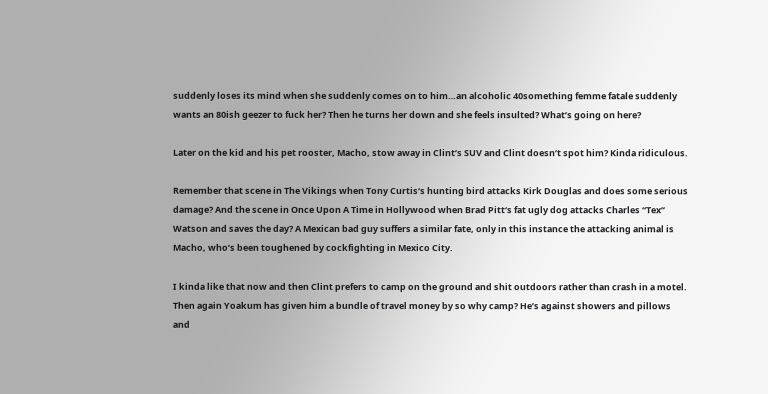suddenly loses its mind when she suddenly comes on to him…an alcoholic 40something femme fatale suddenly wants an 80ish geezer to fuck her? Then he turns her down and she feels insulted? What’s going on here?

Later on the kid and his pet rooster, Macho, stow away in Clint’s SUV and Clint doesn’t spot him? Kinda ridiculous.

Remember that scene in The Vikings when Tony Curtis‘s hunting bird attacks Kirk Douglas and does some serious damage? And the scene in Once Upon A Time in Hollywood when Brad Pitt‘s fat ugly dog attacks Charles “Tex” Watson and saves the day? A Mexican bad guy suffers a similar fate, only in this instance the attacking animal is Macho, who’s been toughened by cockfighting in Mexico City.

I kinda like that now and then Clint prefers to camp on the ground and shit outdoors rather than crash in a motel. Then again Yoakum has given him a bundle of travel money by so why camp? He’s against showers and pillows and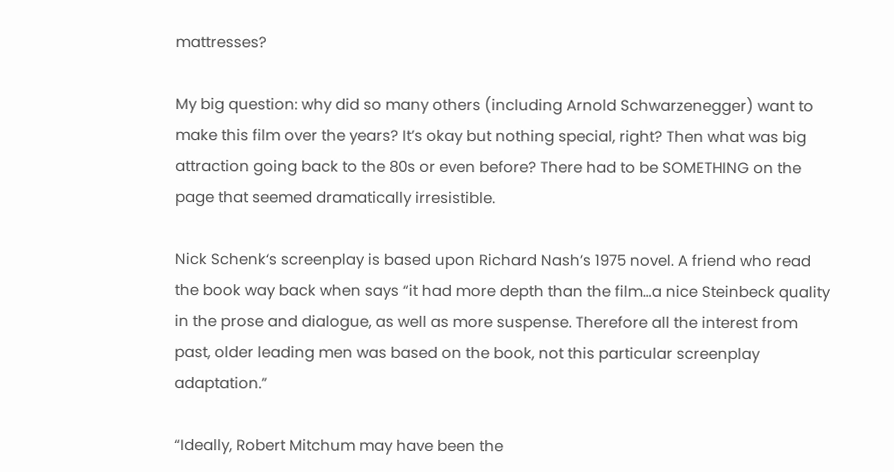mattresses?

My big question: why did so many others (including Arnold Schwarzenegger) want to make this film over the years? It’s okay but nothing special, right? Then what was big attraction going back to the 80s or even before? There had to be SOMETHING on the page that seemed dramatically irresistible.

Nick Schenk‘s screenplay is based upon Richard Nash’s 1975 novel. A friend who read the book way back when says “it had more depth than the film…a nice Steinbeck quality in the prose and dialogue, as well as more suspense. Therefore all the interest from past, older leading men was based on the book, not this particular screenplay adaptation.”

“Ideally, Robert Mitchum may have been the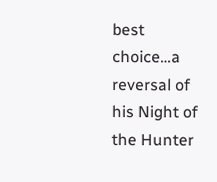best choice…a reversal of his Night of the Hunter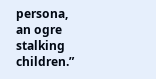persona, an ogre stalking children.”